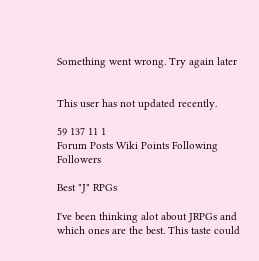Something went wrong. Try again later


This user has not updated recently.

59 137 11 1
Forum Posts Wiki Points Following Followers

Best "J" RPGs

I've been thinking alot about JRPGs and which ones are the best. This taste could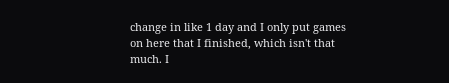change in like 1 day and I only put games on here that I finished, which isn't that much. I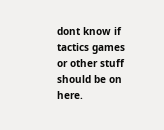dont know if tactics games or other stuff should be on here.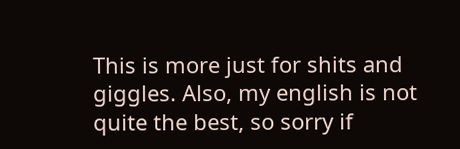This is more just for shits and giggles. Also, my english is not quite the best, so sorry if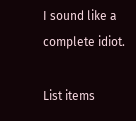I sound like a complete idiot.

List items